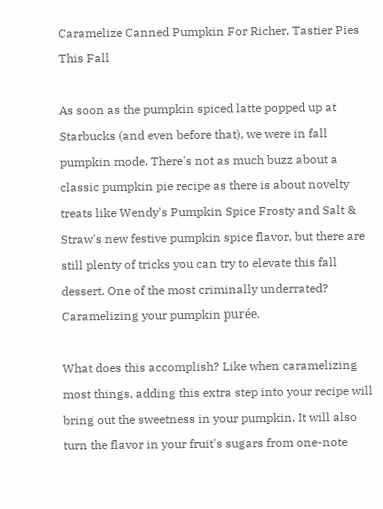Caramelize Canned Pumpkin For Richer, Tastier Pies This Fall

As soon as the pumpkin spiced latte popped up at Starbucks (and even before that), we were in fall pumpkin mode. There's not as much buzz about a classic pumpkin pie recipe as there is about novelty treats like Wendy's Pumpkin Spice Frosty and Salt & Straw's new festive pumpkin spice flavor, but there are still plenty of tricks you can try to elevate this fall dessert. One of the most criminally underrated? Caramelizing your pumpkin purée.

What does this accomplish? Like when caramelizing most things, adding this extra step into your recipe will bring out the sweetness in your pumpkin. It will also turn the flavor in your fruit's sugars from one-note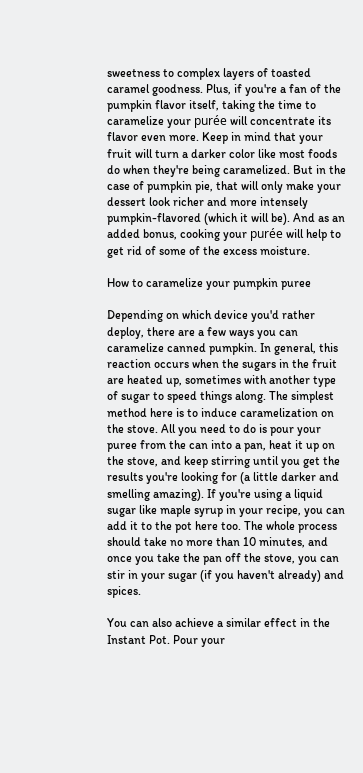sweetness to complex layers of toasted caramel goodness. Plus, if you're a fan of the pumpkin flavor itself, taking the time to caramelize your purée will concentrate its flavor even more. Keep in mind that your fruit will turn a darker color like most foods do when they're being caramelized. But in the case of pumpkin pie, that will only make your dessert look richer and more intensely pumpkin-flavored (which it will be). And as an added bonus, cooking your purée will help to get rid of some of the excess moisture.

How to caramelize your pumpkin puree

Depending on which device you'd rather deploy, there are a few ways you can caramelize canned pumpkin. In general, this reaction occurs when the sugars in the fruit are heated up, sometimes with another type of sugar to speed things along. The simplest method here is to induce caramelization on the stove. All you need to do is pour your puree from the can into a pan, heat it up on the stove, and keep stirring until you get the results you're looking for (a little darker and smelling amazing). If you're using a liquid sugar like maple syrup in your recipe, you can add it to the pot here too. The whole process should take no more than 10 minutes, and once you take the pan off the stove, you can stir in your sugar (if you haven't already) and spices.

You can also achieve a similar effect in the Instant Pot. Pour your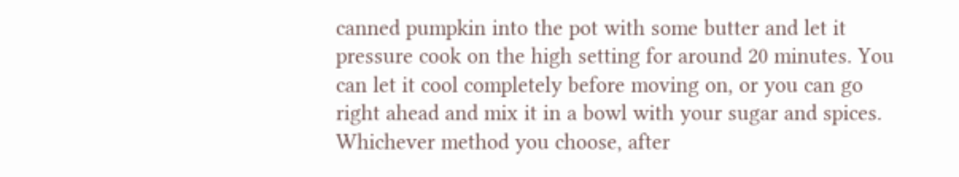canned pumpkin into the pot with some butter and let it pressure cook on the high setting for around 20 minutes. You can let it cool completely before moving on, or you can go right ahead and mix it in a bowl with your sugar and spices. Whichever method you choose, after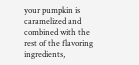your pumpkin is caramelized and combined with the rest of the flavoring ingredients,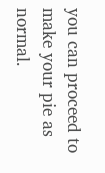you can proceed to make your pie as normal.